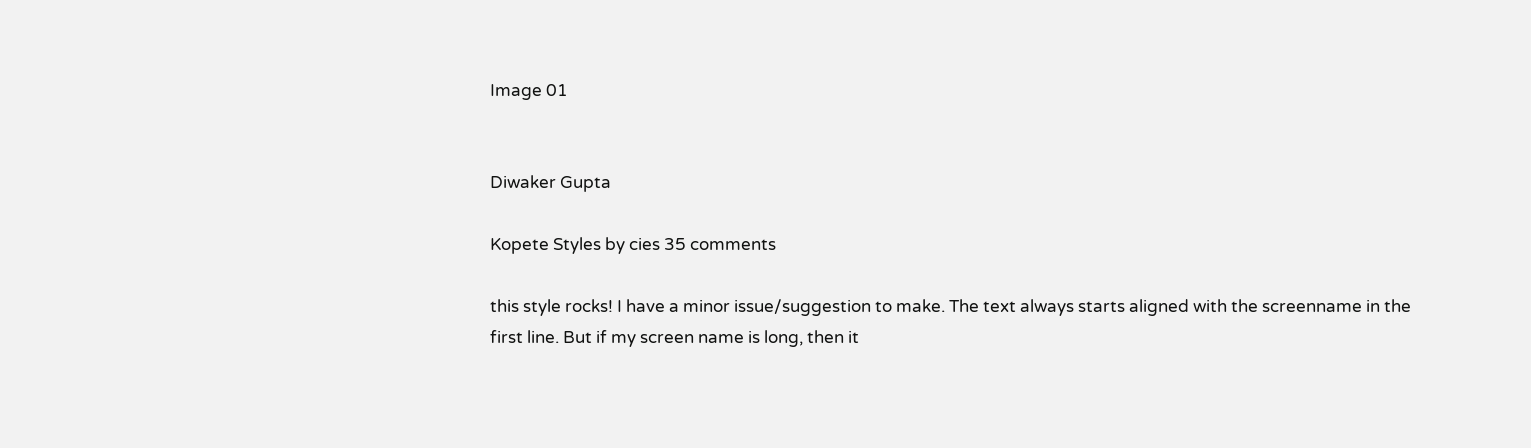Image 01


Diwaker Gupta

Kopete Styles by cies 35 comments

this style rocks! I have a minor issue/suggestion to make. The text always starts aligned with the screenname in the first line. But if my screen name is long, then it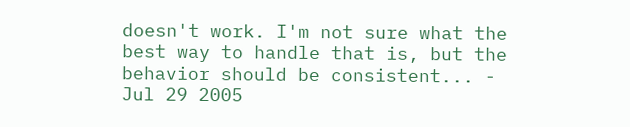doesn't work. I'm not sure what the best way to handle that is, but the behavior should be consistent... - Jul 29 2005